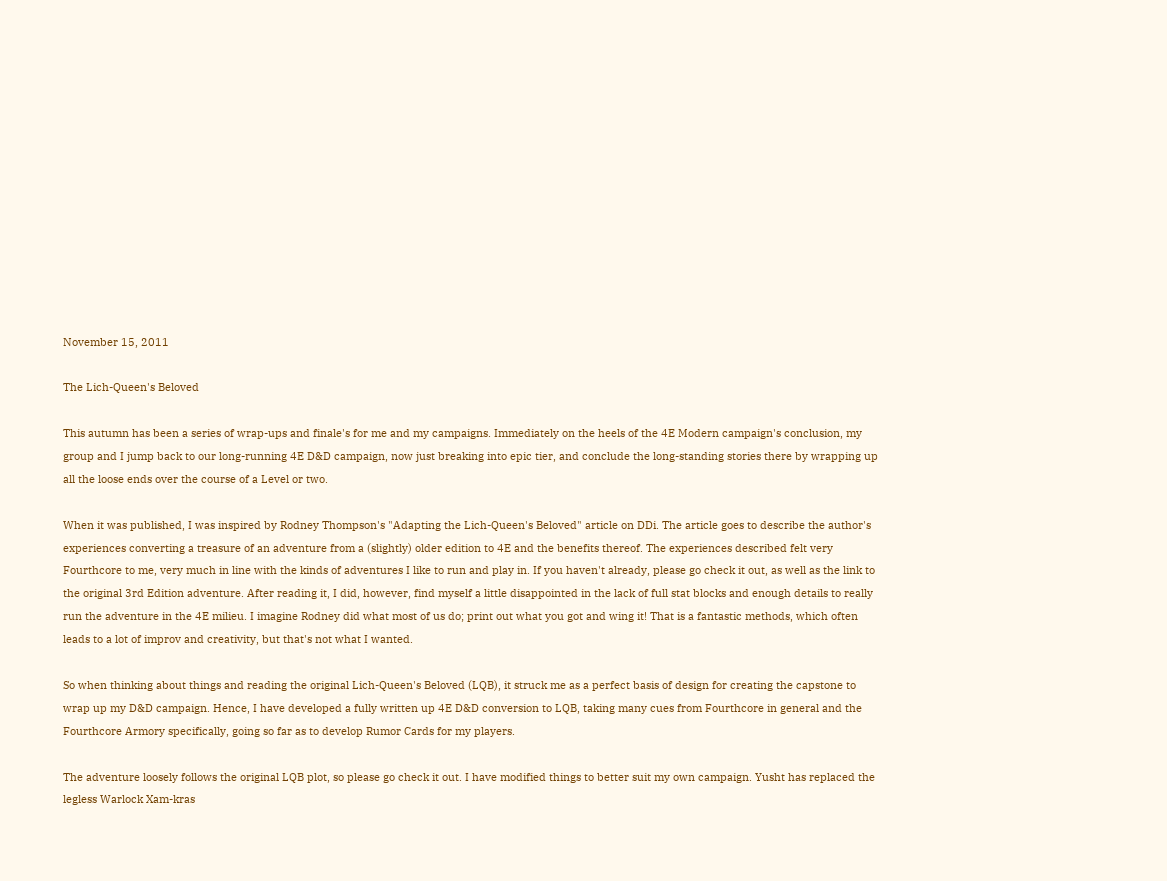November 15, 2011

The Lich-Queen's Beloved

This autumn has been a series of wrap-ups and finale's for me and my campaigns. Immediately on the heels of the 4E Modern campaign's conclusion, my group and I jump back to our long-running 4E D&D campaign, now just breaking into epic tier, and conclude the long-standing stories there by wrapping up all the loose ends over the course of a Level or two.

When it was published, I was inspired by Rodney Thompson's "Adapting the Lich-Queen's Beloved" article on DDi. The article goes to describe the author's experiences converting a treasure of an adventure from a (slightly) older edition to 4E and the benefits thereof. The experiences described felt very Fourthcore to me, very much in line with the kinds of adventures I like to run and play in. If you haven't already, please go check it out, as well as the link to the original 3rd Edition adventure. After reading it, I did, however, find myself a little disappointed in the lack of full stat blocks and enough details to really run the adventure in the 4E milieu. I imagine Rodney did what most of us do; print out what you got and wing it! That is a fantastic methods, which often leads to a lot of improv and creativity, but that's not what I wanted.

So when thinking about things and reading the original Lich-Queen's Beloved (LQB), it struck me as a perfect basis of design for creating the capstone to wrap up my D&D campaign. Hence, I have developed a fully written up 4E D&D conversion to LQB, taking many cues from Fourthcore in general and the Fourthcore Armory specifically, going so far as to develop Rumor Cards for my players.

The adventure loosely follows the original LQB plot, so please go check it out. I have modified things to better suit my own campaign. Yusht has replaced the legless Warlock Xam-kras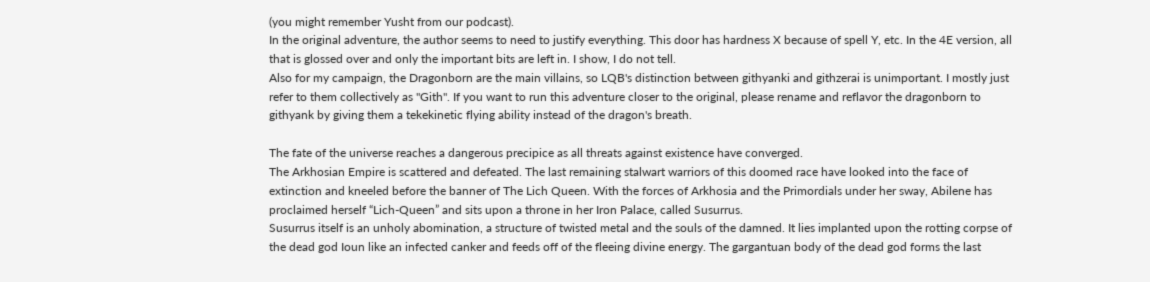(you might remember Yusht from our podcast).
In the original adventure, the author seems to need to justify everything. This door has hardness X because of spell Y, etc. In the 4E version, all that is glossed over and only the important bits are left in. I show, I do not tell.
Also for my campaign, the Dragonborn are the main villains, so LQB's distinction between githyanki and githzerai is unimportant. I mostly just refer to them collectively as "Gith". If you want to run this adventure closer to the original, please rename and reflavor the dragonborn to githyank by giving them a tekekinetic flying ability instead of the dragon's breath.

The fate of the universe reaches a dangerous precipice as all threats against existence have converged.
The Arkhosian Empire is scattered and defeated. The last remaining stalwart warriors of this doomed race have looked into the face of extinction and kneeled before the banner of The Lich Queen. With the forces of Arkhosia and the Primordials under her sway, Abilene has proclaimed herself “Lich-Queen” and sits upon a throne in her Iron Palace, called Susurrus.
Susurrus itself is an unholy abomination, a structure of twisted metal and the souls of the damned. It lies implanted upon the rotting corpse of the dead god Ioun like an infected canker and feeds off of the fleeing divine energy. The gargantuan body of the dead god forms the last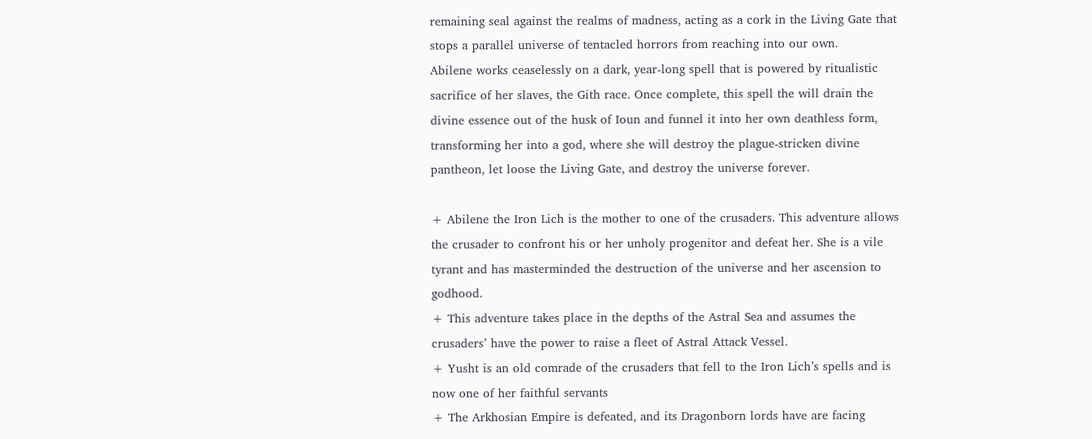remaining seal against the realms of madness, acting as a cork in the Living Gate that stops a parallel universe of tentacled horrors from reaching into our own.
Abilene works ceaselessly on a dark, year-long spell that is powered by ritualistic sacrifice of her slaves, the Gith race. Once complete, this spell the will drain the divine essence out of the husk of Ioun and funnel it into her own deathless form, transforming her into a god, where she will destroy the plague-stricken divine pantheon, let loose the Living Gate, and destroy the universe forever.

+ Abilene the Iron Lich is the mother to one of the crusaders. This adventure allows the crusader to confront his or her unholy progenitor and defeat her. She is a vile tyrant and has masterminded the destruction of the universe and her ascension to godhood.
+ This adventure takes place in the depths of the Astral Sea and assumes the crusaders’ have the power to raise a fleet of Astral Attack Vessel.
+ Yusht is an old comrade of the crusaders that fell to the Iron Lich’s spells and is now one of her faithful servants
+ The Arkhosian Empire is defeated, and its Dragonborn lords have are facing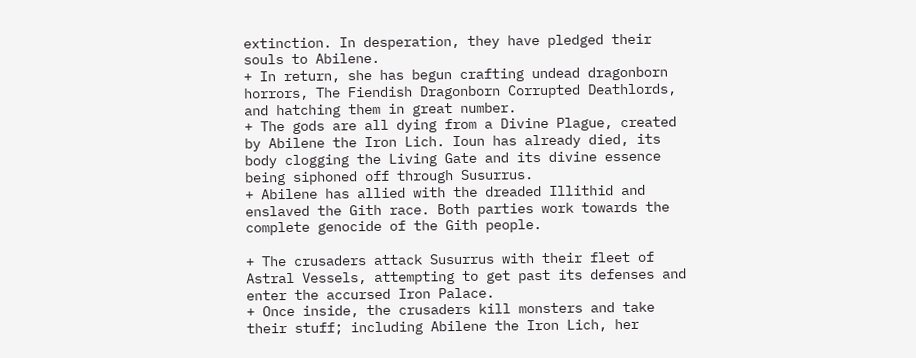extinction. In desperation, they have pledged their souls to Abilene.
+ In return, she has begun crafting undead dragonborn horrors, The Fiendish Dragonborn Corrupted Deathlords, and hatching them in great number.
+ The gods are all dying from a Divine Plague, created by Abilene the Iron Lich. Ioun has already died, its body clogging the Living Gate and its divine essence being siphoned off through Susurrus.
+ Abilene has allied with the dreaded Illithid and enslaved the Gith race. Both parties work towards the complete genocide of the Gith people.

+ The crusaders attack Susurrus with their fleet of Astral Vessels, attempting to get past its defenses and enter the accursed Iron Palace.
+ Once inside, the crusaders kill monsters and take their stuff; including Abilene the Iron Lich, her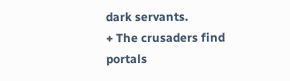dark servants.
+ The crusaders find portals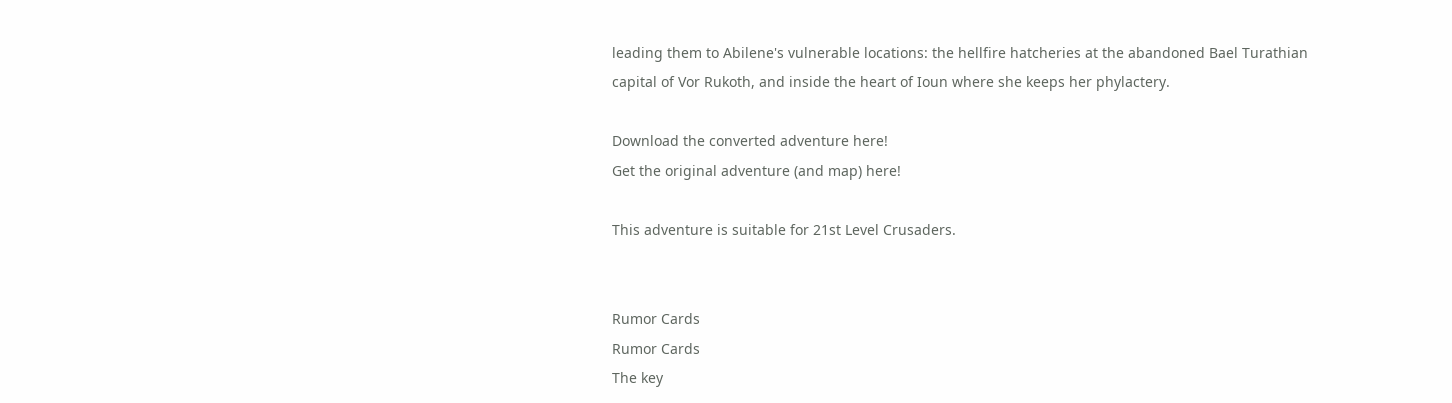leading them to Abilene's vulnerable locations: the hellfire hatcheries at the abandoned Bael Turathian capital of Vor Rukoth, and inside the heart of Ioun where she keeps her phylactery.

Download the converted adventure here!
Get the original adventure (and map) here!

This adventure is suitable for 21st Level Crusaders.


Rumor Cards
Rumor Cards
The key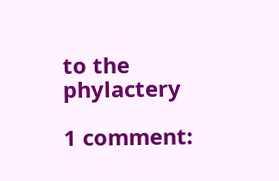to the phylactery

1 comment: